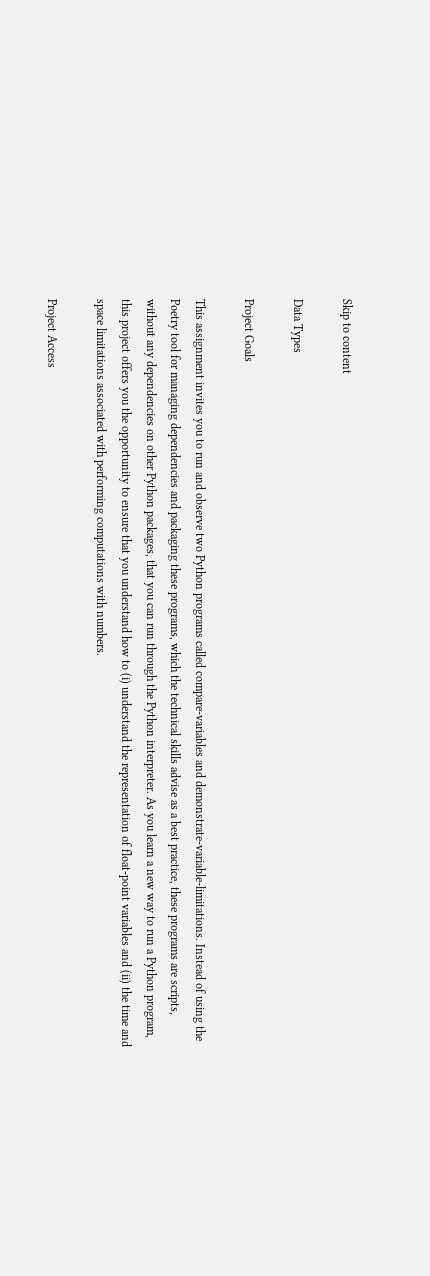Skip to content

Data Types

Project Goals

This assignment invites you to run and observe two Python programs called compare-variables and demonstrate-variable-limitations. Instead of using the Poetry tool for managing dependencies and packaging these programs, which the technical skills advise as a best practice, these programs are scripts, without any dependencies on other Python packages, that you can run through the Python interpreter. As you learn a new way to run a Python program, this project offers you the opportunity to ensure that you understand how to (i) understand the representation of float-point variables and (ii) the time and space limitations associated with performing computations with numbers.

Project Access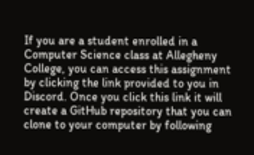If you are a student enrolled in a Computer Science class at Allegheny College, you can access this assignment by clicking the link provided to you in Discord. Once you click this link it will create a GitHub repository that you can clone to your computer by following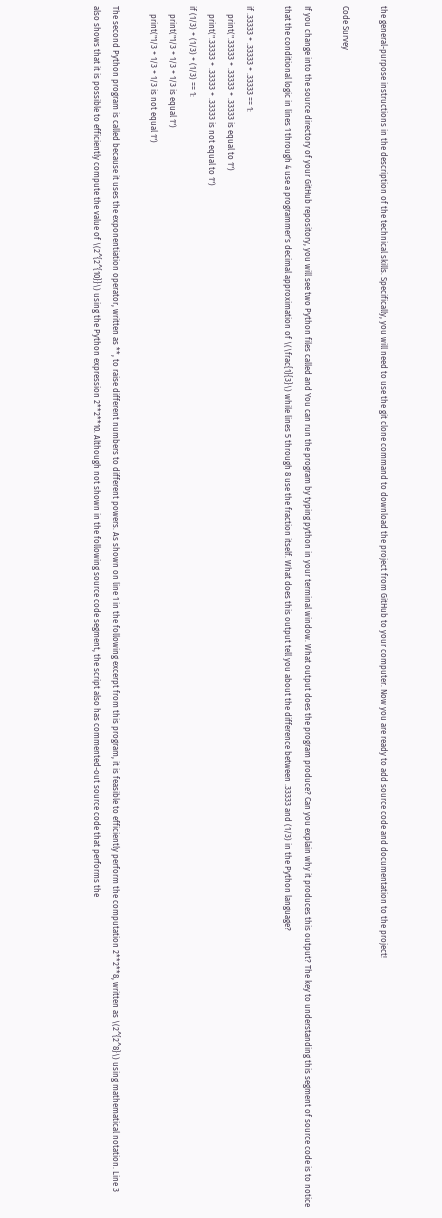the general-purpose instructions in the description of the technical skills. Specifically, you will need to use the git clone command to download the project from GitHub to your computer. Now you are ready to add source code and documentation to the project!

Code Survey

If you change into the source directory of your GitHub repository, you will see two Python files called and You can run the program by typing python in your terminal window. What output does the program produce? Can you explain why it produces this output? The key to understanding this segment of source code is to notice that the conditional logic in lines 1 through 4 use a programmer's decimal approximation of \(\frac{1}{3}\) while lines 5 through 8 use the fraction itself. What does this output tell you about the difference between .33333 and (1/3) in the Python language?

if .33333 + .33333 + .33333 == 1:
    print(".33333 + .33333 + .33333 is equal to 1")
    print(".33333 + .33333 + .33333 is not equal to 1")
if (1/3) + (1/3) + (1/3) == 1:
    print("1/3 + 1/3 + 1/3 is equal 1")
    print("1/3 + 1/3 + 1/3 is not equal 1")

The second Python program is called because it uses the exponentiation operator, written as **, to raise different numbers to different powers. As shown on line 1 in the following excerpt from this program, it is feasible to efficiently perform the computation 2**2**8, written as \(2^{2^8}\) using mathematical notation. Line 3 also shows that it is possible to efficiently compute the value of \(2^{2^{10}}\) using the Python expression 2**2**10. Although not shown in the following source code segment, the script also has commented-out source code that performs the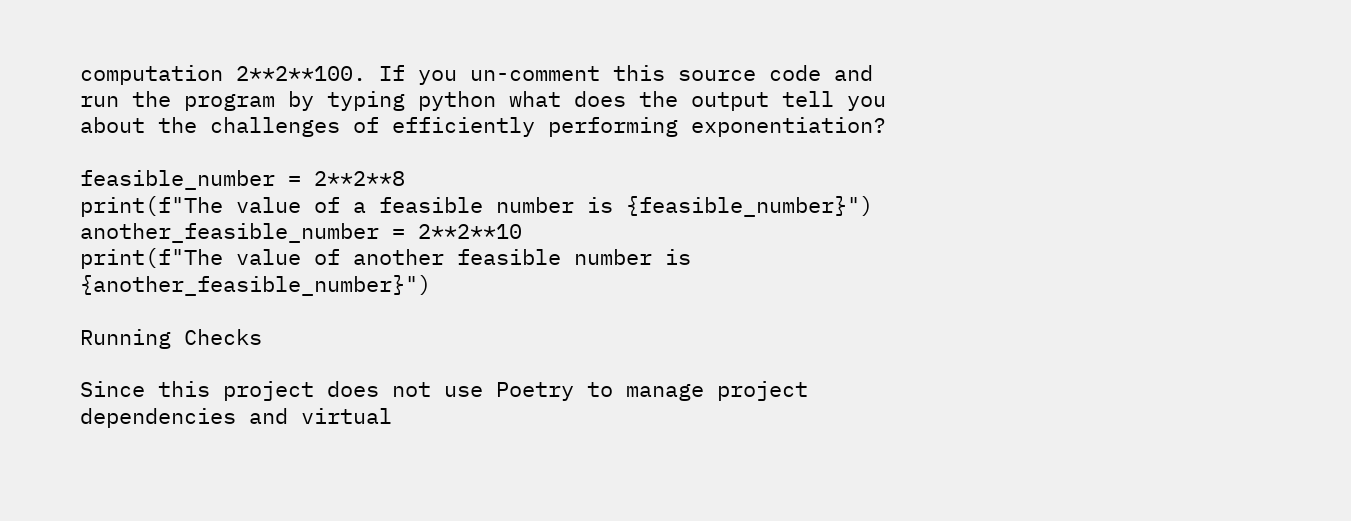computation 2**2**100. If you un-comment this source code and run the program by typing python what does the output tell you about the challenges of efficiently performing exponentiation?

feasible_number = 2**2**8
print(f"The value of a feasible number is {feasible_number}")
another_feasible_number = 2**2**10
print(f"The value of another feasible number is {another_feasible_number}")

Running Checks

Since this project does not use Poetry to manage project dependencies and virtual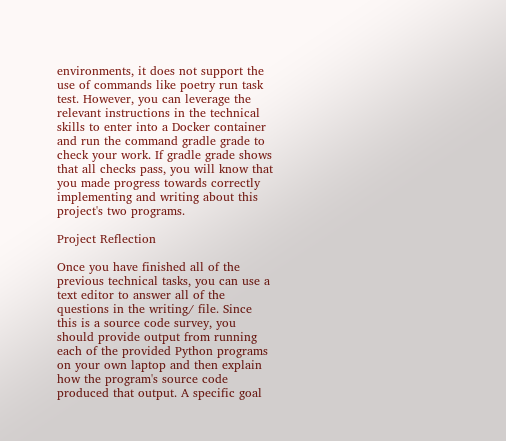environments, it does not support the use of commands like poetry run task test. However, you can leverage the relevant instructions in the technical skills to enter into a Docker container and run the command gradle grade to check your work. If gradle grade shows that all checks pass, you will know that you made progress towards correctly implementing and writing about this project's two programs.

Project Reflection

Once you have finished all of the previous technical tasks, you can use a text editor to answer all of the questions in the writing/ file. Since this is a source code survey, you should provide output from running each of the provided Python programs on your own laptop and then explain how the program's source code produced that output. A specific goal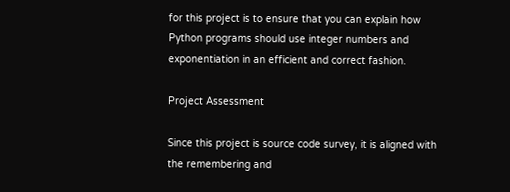for this project is to ensure that you can explain how Python programs should use integer numbers and exponentiation in an efficient and correct fashion.

Project Assessment

Since this project is source code survey, it is aligned with the remembering and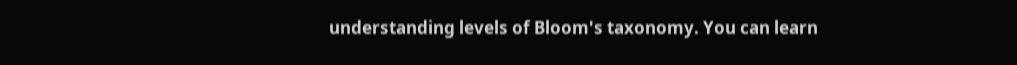understanding levels of Bloom's taxonomy. You can learn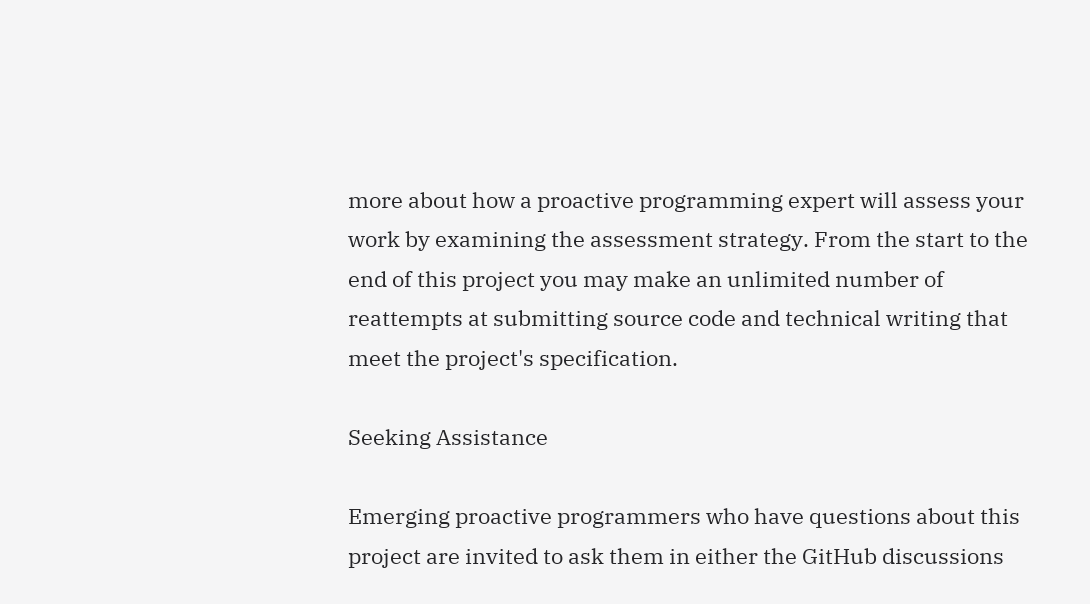more about how a proactive programming expert will assess your work by examining the assessment strategy. From the start to the end of this project you may make an unlimited number of reattempts at submitting source code and technical writing that meet the project's specification.

Seeking Assistance

Emerging proactive programmers who have questions about this project are invited to ask them in either the GitHub discussions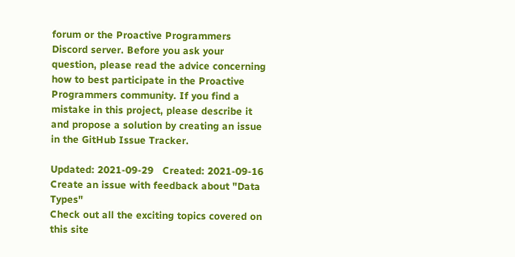forum or the Proactive Programmers Discord server. Before you ask your question, please read the advice concerning how to best participate in the Proactive Programmers community. If you find a mistake in this project, please describe it and propose a solution by creating an issue in the GitHub Issue Tracker.

Updated: 2021-09-29   Created: 2021-09-16
Create an issue with feedback about "Data Types"
Check out all the exciting topics covered on this site